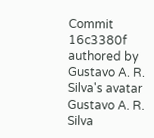Commit 16c3380f authored by Gustavo A. R. Silva's avatar Gustavo A. R. Silva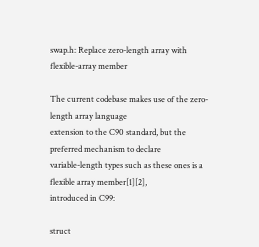swap.h: Replace zero-length array with flexible-array member

The current codebase makes use of the zero-length array language
extension to the C90 standard, but the preferred mechanism to declare
variable-length types such as these ones is a flexible array member[1][2],
introduced in C99:

struct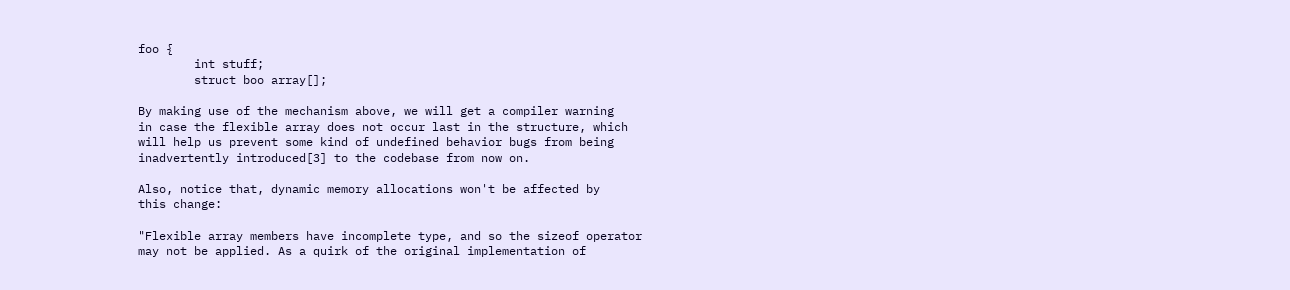foo {
        int stuff;
        struct boo array[];

By making use of the mechanism above, we will get a compiler warning
in case the flexible array does not occur last in the structure, which
will help us prevent some kind of undefined behavior bugs from being
inadvertently introduced[3] to the codebase from now on.

Also, notice that, dynamic memory allocations won't be affected by
this change:

"Flexible array members have incomplete type, and so the sizeof operator
may not be applied. As a quirk of the original implementation of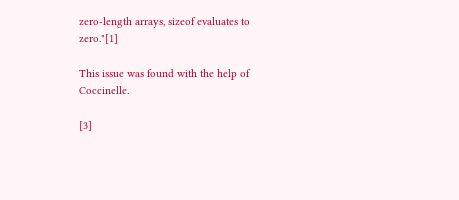zero-length arrays, sizeof evaluates to zero."[1]

This issue was found with the help of Coccinelle.

[3]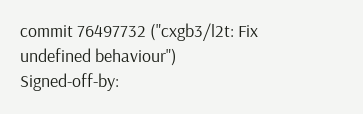commit 76497732 ("cxgb3/l2t: Fix undefined behaviour")
Signed-off-by: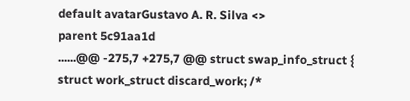default avatarGustavo A. R. Silva <>
parent 5c91aa1d
......@@ -275,7 +275,7 @@ struct swap_info_struct {
struct work_struct discard_work; /*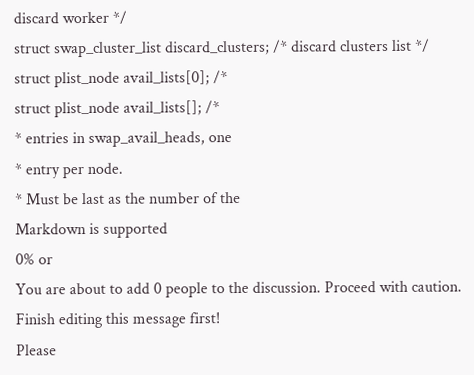discard worker */
struct swap_cluster_list discard_clusters; /* discard clusters list */
struct plist_node avail_lists[0]; /*
struct plist_node avail_lists[]; /*
* entries in swap_avail_heads, one
* entry per node.
* Must be last as the number of the
Markdown is supported
0% or
You are about to add 0 people to the discussion. Proceed with caution.
Finish editing this message first!
Please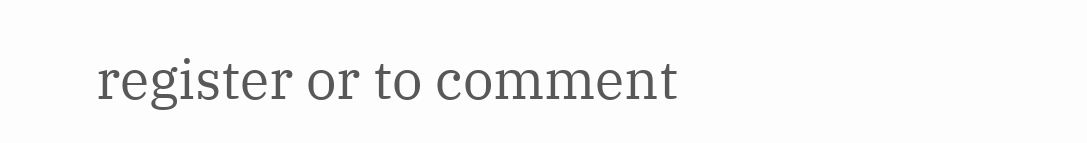register or to comment